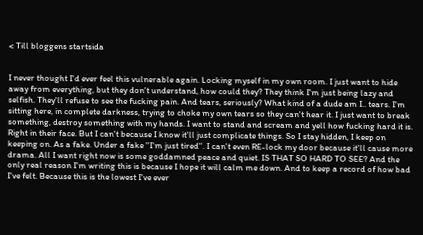< Till bloggens startsida


I never thought I'd ever feel this vulnerable again. Locking myself in my own room. I just want to hide away from everything, but they don't understand, how could they? They think I'm just being lazy and selfish. They'll refuse to see the fucking pain. And tears, seriously? What kind of a dude am I.. tears. I'm sitting here, in complete darkness, trying to choke my own tears so they can't hear it. I just want to break something, destroy something with my hands. I want to stand and scream and yell how fucking hard it is. Right in their face. But I can't because I know it'll just complicate things. So I stay hidden, I keep on keeping on. As a fake. Under a fake ''I'm just tired''. I can't even RE-lock my door because it'll cause more drama. All I want right now is some goddamned peace and quiet. IS THAT SO HARD TO SEE? And the only real reason I'm writing this is because I hope it will calm me down. And to keep a record of how bad I've felt. Because this is the lowest I've ever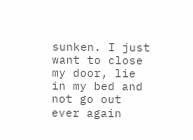sunken. I just want to close my door, lie in my bed and not go out ever again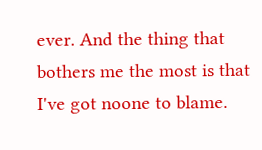ever. And the thing that bothers me the most is that I've got noone to blame.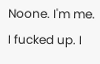Noone. I'm me. I fucked up. I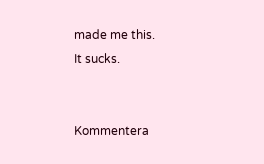made me this.
It sucks.


Kommentera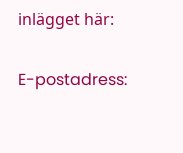inlägget här:


E-postadress: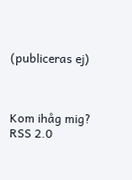(publiceras ej)



Kom ihåg mig?
RSS 2.0